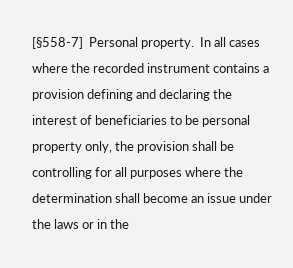[§558-7]  Personal property.  In all cases where the recorded instrument contains a provision defining and declaring the interest of beneficiaries to be personal property only, the provision shall be controlling for all purposes where the determination shall become an issue under the laws or in the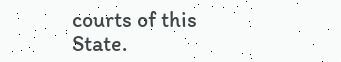courts of this State.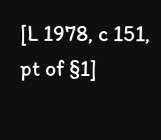[L 1978, c 151, pt of §1]